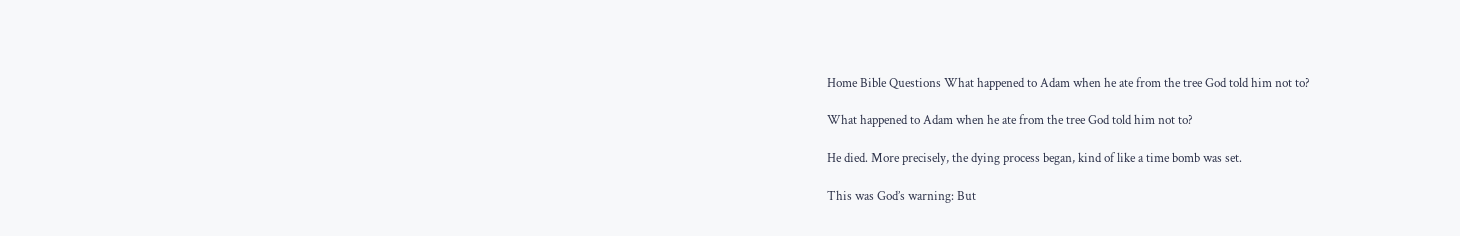Home Bible Questions What happened to Adam when he ate from the tree God told him not to?

What happened to Adam when he ate from the tree God told him not to?

He died. More precisely, the dying process began, kind of like a time bomb was set.

This was God’s warning: But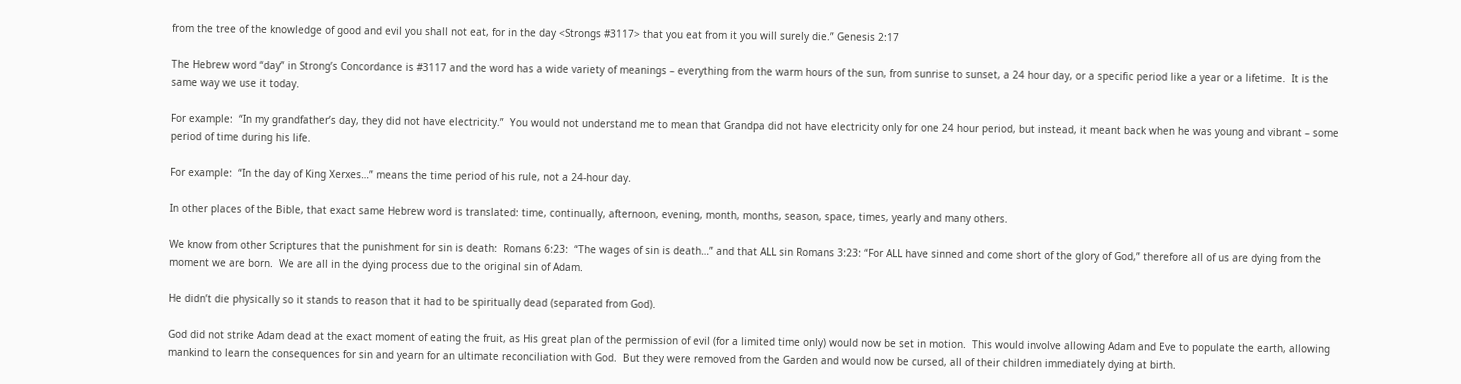from the tree of the knowledge of good and evil you shall not eat, for in the day <Strongs #3117> that you eat from it you will surely die.” Genesis 2:17

The Hebrew word “day” in Strong’s Concordance is #3117 and the word has a wide variety of meanings – everything from the warm hours of the sun, from sunrise to sunset, a 24 hour day, or a specific period like a year or a lifetime.  It is the same way we use it today.

For example:  “In my grandfather’s day, they did not have electricity.”  You would not understand me to mean that Grandpa did not have electricity only for one 24 hour period, but instead, it meant back when he was young and vibrant – some period of time during his life.

For example:  “In the day of King Xerxes…” means the time period of his rule, not a 24-hour day.

In other places of the Bible, that exact same Hebrew word is translated: time, continually, afternoon, evening, month, months, season, space, times, yearly and many others.

We know from other Scriptures that the punishment for sin is death:  Romans 6:23:  “The wages of sin is death…” and that ALL sin Romans 3:23: “For ALL have sinned and come short of the glory of God,” therefore all of us are dying from the moment we are born.  We are all in the dying process due to the original sin of Adam.

He didn’t die physically so it stands to reason that it had to be spiritually dead (separated from God).

God did not strike Adam dead at the exact moment of eating the fruit, as His great plan of the permission of evil (for a limited time only) would now be set in motion.  This would involve allowing Adam and Eve to populate the earth, allowing mankind to learn the consequences for sin and yearn for an ultimate reconciliation with God.  But they were removed from the Garden and would now be cursed, all of their children immediately dying at birth.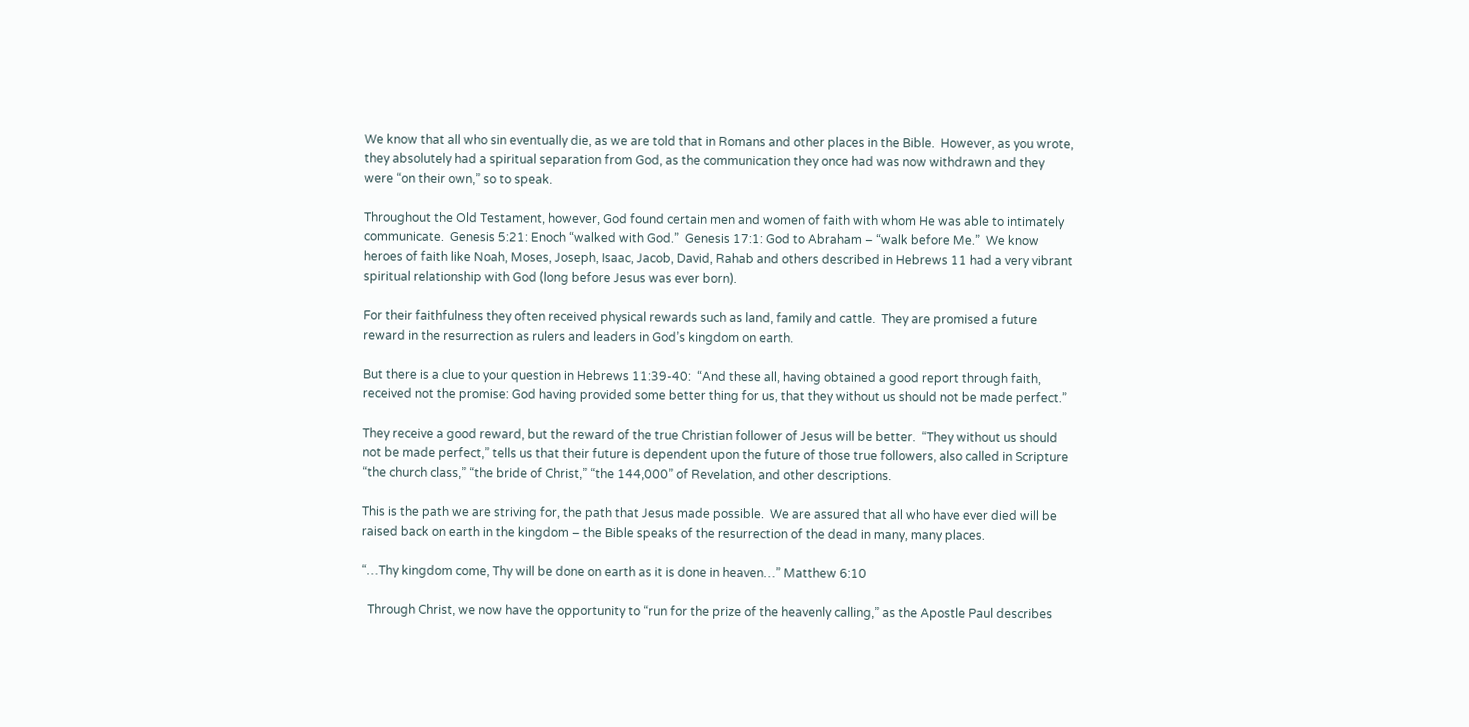We know that all who sin eventually die, as we are told that in Romans and other places in the Bible.  However, as you wrote, they absolutely had a spiritual separation from God, as the communication they once had was now withdrawn and they were “on their own,” so to speak.

Throughout the Old Testament, however, God found certain men and women of faith with whom He was able to intimately communicate.  Genesis 5:21: Enoch “walked with God.”  Genesis 17:1: God to Abraham – “walk before Me.”  We know heroes of faith like Noah, Moses, Joseph, Isaac, Jacob, David, Rahab and others described in Hebrews 11 had a very vibrant spiritual relationship with God (long before Jesus was ever born).

For their faithfulness they often received physical rewards such as land, family and cattle.  They are promised a future reward in the resurrection as rulers and leaders in God’s kingdom on earth.

But there is a clue to your question in Hebrews 11:39-40:  “And these all, having obtained a good report through faith, received not the promise: God having provided some better thing for us, that they without us should not be made perfect.”

They receive a good reward, but the reward of the true Christian follower of Jesus will be better.  “They without us should not be made perfect,” tells us that their future is dependent upon the future of those true followers, also called in Scripture “the church class,” “the bride of Christ,” “the 144,000” of Revelation, and other descriptions.

This is the path we are striving for, the path that Jesus made possible.  We are assured that all who have ever died will be raised back on earth in the kingdom – the Bible speaks of the resurrection of the dead in many, many places.

“…Thy kingdom come, Thy will be done on earth as it is done in heaven…” Matthew 6:10

  Through Christ, we now have the opportunity to “run for the prize of the heavenly calling,” as the Apostle Paul describes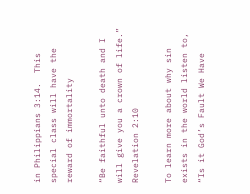in Philippians 3:14.  This special class will have the reward of immortality

“Be faithful unto death and I will give you a crown of life.” Revelation 2:10

To learn more about why sin exists in the world listen to, “Is it God’s Fault We Have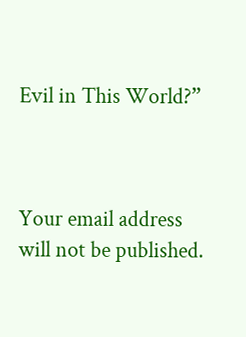Evil in This World?”



Your email address will not be published.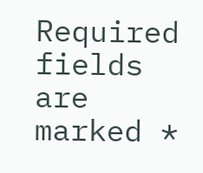Required fields are marked *